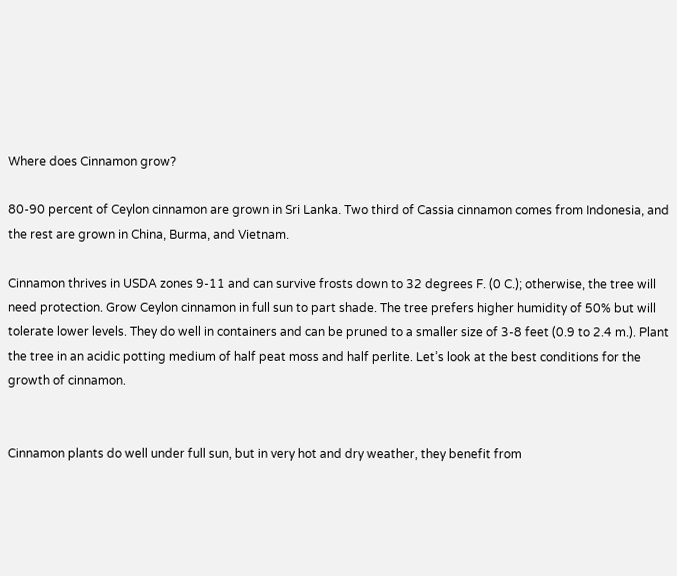Where does Cinnamon grow?

80-90 percent of Ceylon cinnamon are grown in Sri Lanka. Two third of Cassia cinnamon comes from Indonesia, and the rest are grown in China, Burma, and Vietnam.

Cinnamon thrives in USDA zones 9-11 and can survive frosts down to 32 degrees F. (0 C.); otherwise, the tree will need protection. Grow Ceylon cinnamon in full sun to part shade. The tree prefers higher humidity of 50% but will tolerate lower levels. They do well in containers and can be pruned to a smaller size of 3-8 feet (0.9 to 2.4 m.). Plant the tree in an acidic potting medium of half peat moss and half perlite. Let’s look at the best conditions for the growth of cinnamon.


Cinnamon plants do well under full sun, but in very hot and dry weather, they benefit from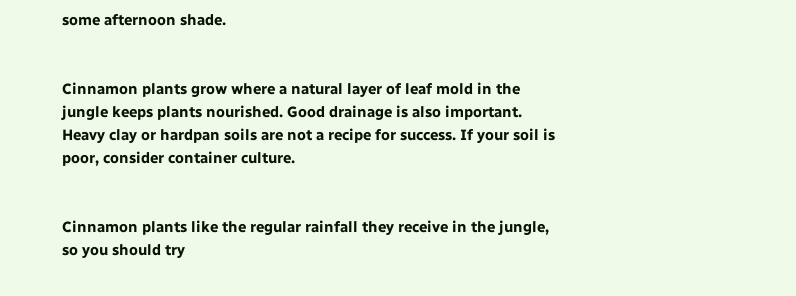some afternoon shade.


Cinnamon plants grow where a natural layer of leaf mold in the jungle keeps plants nourished. Good drainage is also important. Heavy clay or hardpan soils are not a recipe for success. If your soil is poor, consider container culture.


Cinnamon plants like the regular rainfall they receive in the jungle, so you should try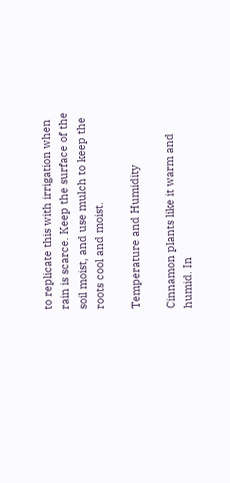to replicate this with irrigation when rain is scarce. Keep the surface of the soil moist, and use mulch to keep the roots cool and moist.

Temperature and Humidity

Cinnamon plants like it warm and humid. In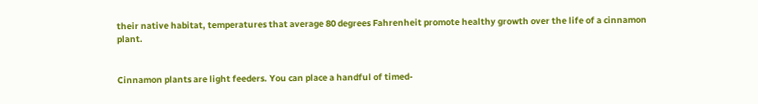their native habitat, temperatures that average 80 degrees Fahrenheit promote healthy growth over the life of a cinnamon plant.


Cinnamon plants are light feeders. You can place a handful of timed-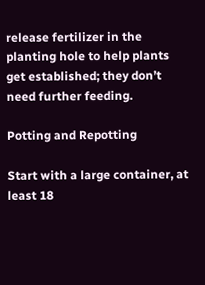release fertilizer in the planting hole to help plants get established; they don’t need further feeding.

Potting and Repotting

Start with a large container, at least 18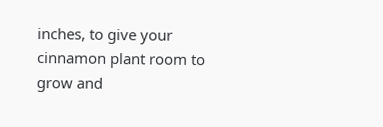inches, to give your cinnamon plant room to grow and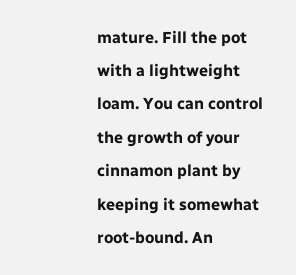mature. Fill the pot with a lightweight loam. You can control the growth of your cinnamon plant by keeping it somewhat root-bound. An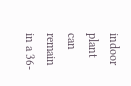indoor plant can remain in a 36-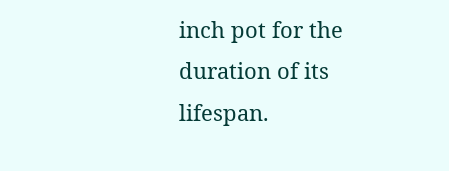inch pot for the duration of its lifespan.